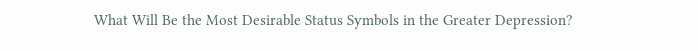What Will Be the Most Desirable Status Symbols in the Greater Depression?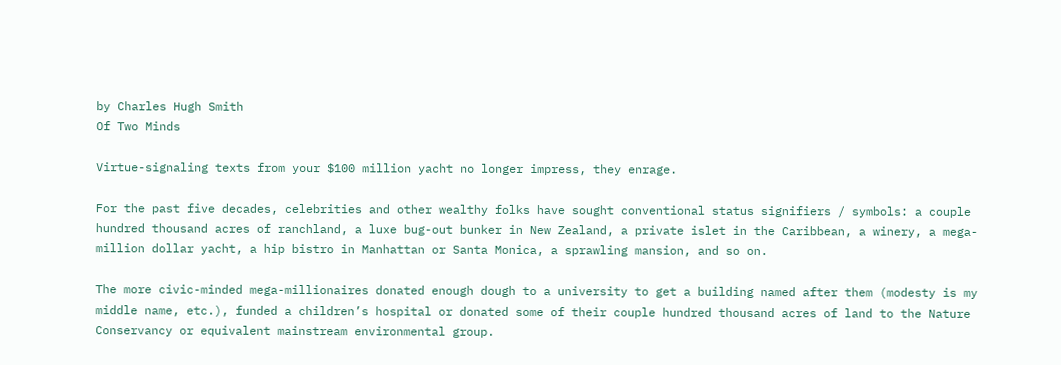by Charles Hugh Smith
Of Two Minds

Virtue-signaling texts from your $100 million yacht no longer impress, they enrage.

For the past five decades, celebrities and other wealthy folks have sought conventional status signifiers / symbols: a couple hundred thousand acres of ranchland, a luxe bug-out bunker in New Zealand, a private islet in the Caribbean, a winery, a mega-million dollar yacht, a hip bistro in Manhattan or Santa Monica, a sprawling mansion, and so on.

The more civic-minded mega-millionaires donated enough dough to a university to get a building named after them (modesty is my middle name, etc.), funded a children’s hospital or donated some of their couple hundred thousand acres of land to the Nature Conservancy or equivalent mainstream environmental group.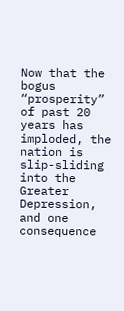Now that the bogus “prosperity” of past 20 years has imploded, the nation is slip-sliding into the Greater Depression, and one consequence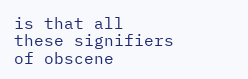is that all these signifiers of obscene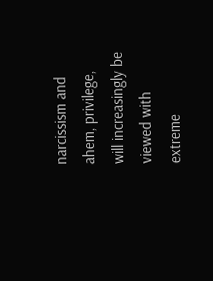narcissism and ahem, privilege, will increasingly be viewed with extreme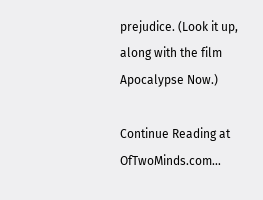prejudice. (Look it up, along with the film Apocalypse Now.)

Continue Reading at OfTwoMinds.com…